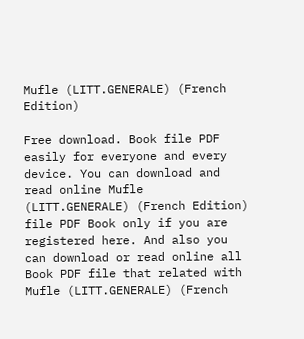Mufle (LITT.GENERALE) (French Edition)

Free download. Book file PDF easily for everyone and every device. You can download and read online Mufle (LITT.GENERALE) (French Edition) file PDF Book only if you are registered here. And also you can download or read online all Book PDF file that related with Mufle (LITT.GENERALE) (French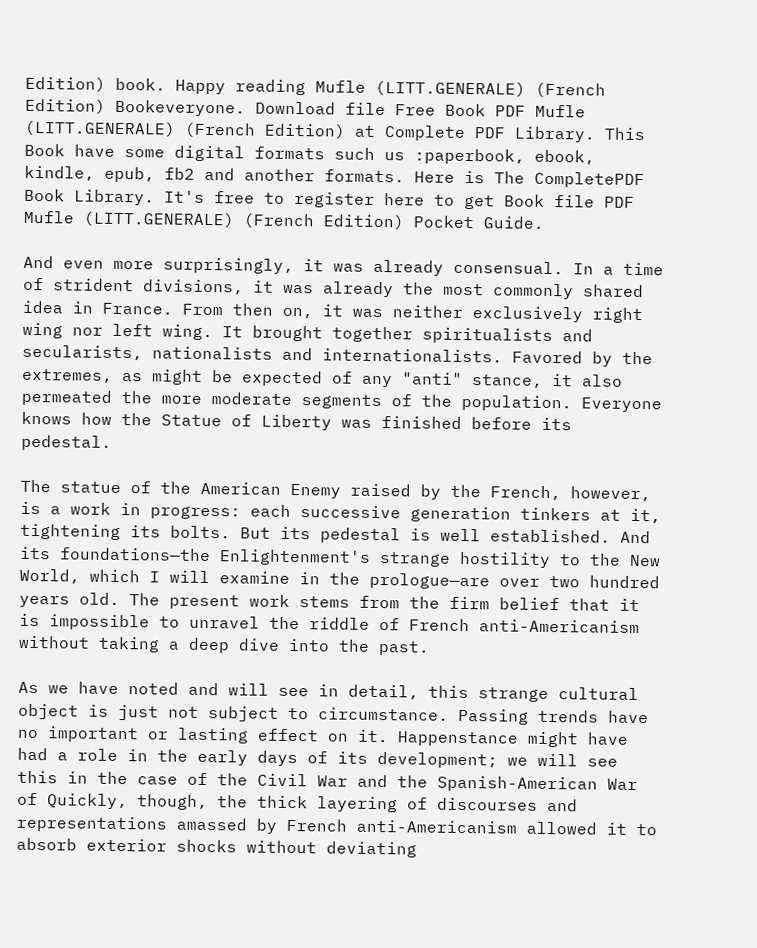Edition) book. Happy reading Mufle (LITT.GENERALE) (French Edition) Bookeveryone. Download file Free Book PDF Mufle (LITT.GENERALE) (French Edition) at Complete PDF Library. This Book have some digital formats such us :paperbook, ebook, kindle, epub, fb2 and another formats. Here is The CompletePDF Book Library. It's free to register here to get Book file PDF Mufle (LITT.GENERALE) (French Edition) Pocket Guide.

And even more surprisingly, it was already consensual. In a time of strident divisions, it was already the most commonly shared idea in France. From then on, it was neither exclusively right wing nor left wing. It brought together spiritualists and secularists, nationalists and internationalists. Favored by the extremes, as might be expected of any "anti" stance, it also permeated the more moderate segments of the population. Everyone knows how the Statue of Liberty was finished before its pedestal.

The statue of the American Enemy raised by the French, however, is a work in progress: each successive generation tinkers at it, tightening its bolts. But its pedestal is well established. And its foundations—the Enlightenment's strange hostility to the New World, which I will examine in the prologue—are over two hundred years old. The present work stems from the firm belief that it is impossible to unravel the riddle of French anti-Americanism without taking a deep dive into the past.

As we have noted and will see in detail, this strange cultural object is just not subject to circumstance. Passing trends have no important or lasting effect on it. Happenstance might have had a role in the early days of its development; we will see this in the case of the Civil War and the Spanish-American War of Quickly, though, the thick layering of discourses and representations amassed by French anti-Americanism allowed it to absorb exterior shocks without deviating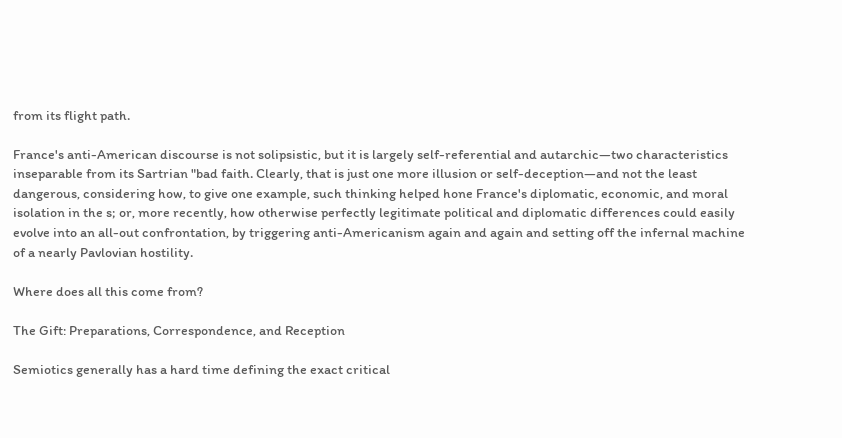from its flight path.

France's anti-American discourse is not solipsistic, but it is largely self-referential and autarchic—two characteristics inseparable from its Sartrian "bad faith. Clearly, that is just one more illusion or self-deception—and not the least dangerous, considering how, to give one example, such thinking helped hone France's diplomatic, economic, and moral isolation in the s; or, more recently, how otherwise perfectly legitimate political and diplomatic differences could easily evolve into an all-out confrontation, by triggering anti-Americanism again and again and setting off the infernal machine of a nearly Pavlovian hostility.

Where does all this come from?

The Gift: Preparations, Correspondence, and Reception

Semiotics generally has a hard time defining the exact critical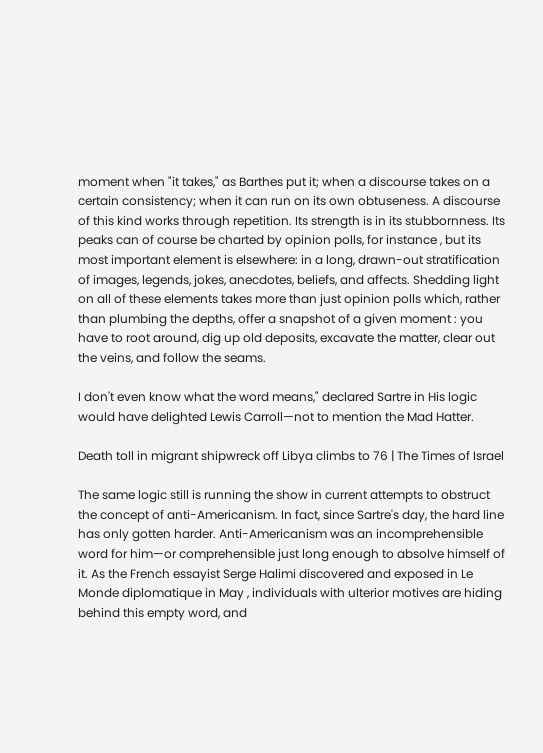moment when "it takes," as Barthes put it; when a discourse takes on a certain consistency; when it can run on its own obtuseness. A discourse of this kind works through repetition. Its strength is in its stubbornness. Its peaks can of course be charted by opinion polls, for instance , but its most important element is elsewhere: in a long, drawn-out stratification of images, legends, jokes, anecdotes, beliefs, and affects. Shedding light on all of these elements takes more than just opinion polls which, rather than plumbing the depths, offer a snapshot of a given moment : you have to root around, dig up old deposits, excavate the matter, clear out the veins, and follow the seams.

I don't even know what the word means," declared Sartre in His logic would have delighted Lewis Carroll—not to mention the Mad Hatter.

Death toll in migrant shipwreck off Libya climbs to 76 | The Times of Israel

The same logic still is running the show in current attempts to obstruct the concept of anti-Americanism. In fact, since Sartre's day, the hard line has only gotten harder. Anti-Americanism was an incomprehensible word for him—or comprehensible just long enough to absolve himself of it. As the French essayist Serge Halimi discovered and exposed in Le Monde diplomatique in May , individuals with ulterior motives are hiding behind this empty word, and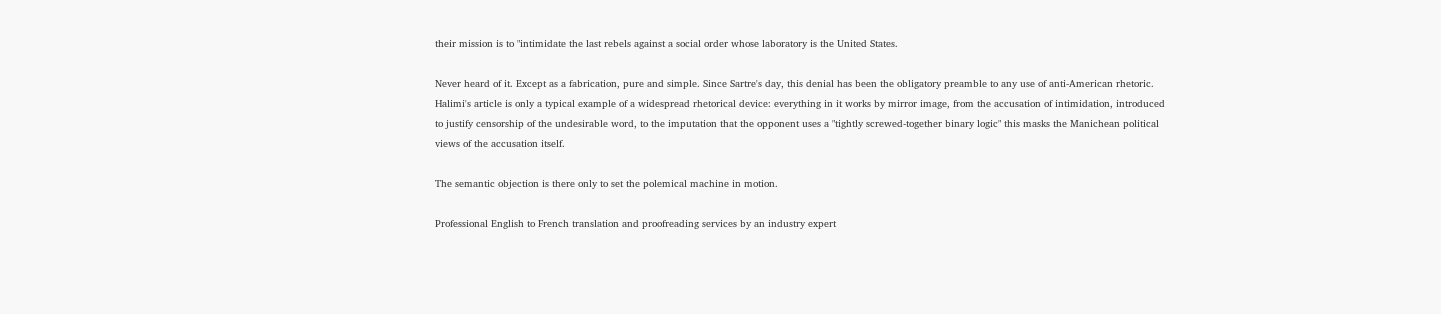their mission is to "intimidate the last rebels against a social order whose laboratory is the United States.

Never heard of it. Except as a fabrication, pure and simple. Since Sartre's day, this denial has been the obligatory preamble to any use of anti-American rhetoric. Halimi's article is only a typical example of a widespread rhetorical device: everything in it works by mirror image, from the accusation of intimidation, introduced to justify censorship of the undesirable word, to the imputation that the opponent uses a "tightly screwed-together binary logic" this masks the Manichean political views of the accusation itself.

The semantic objection is there only to set the polemical machine in motion.

Professional English to French translation and proofreading services by an industry expert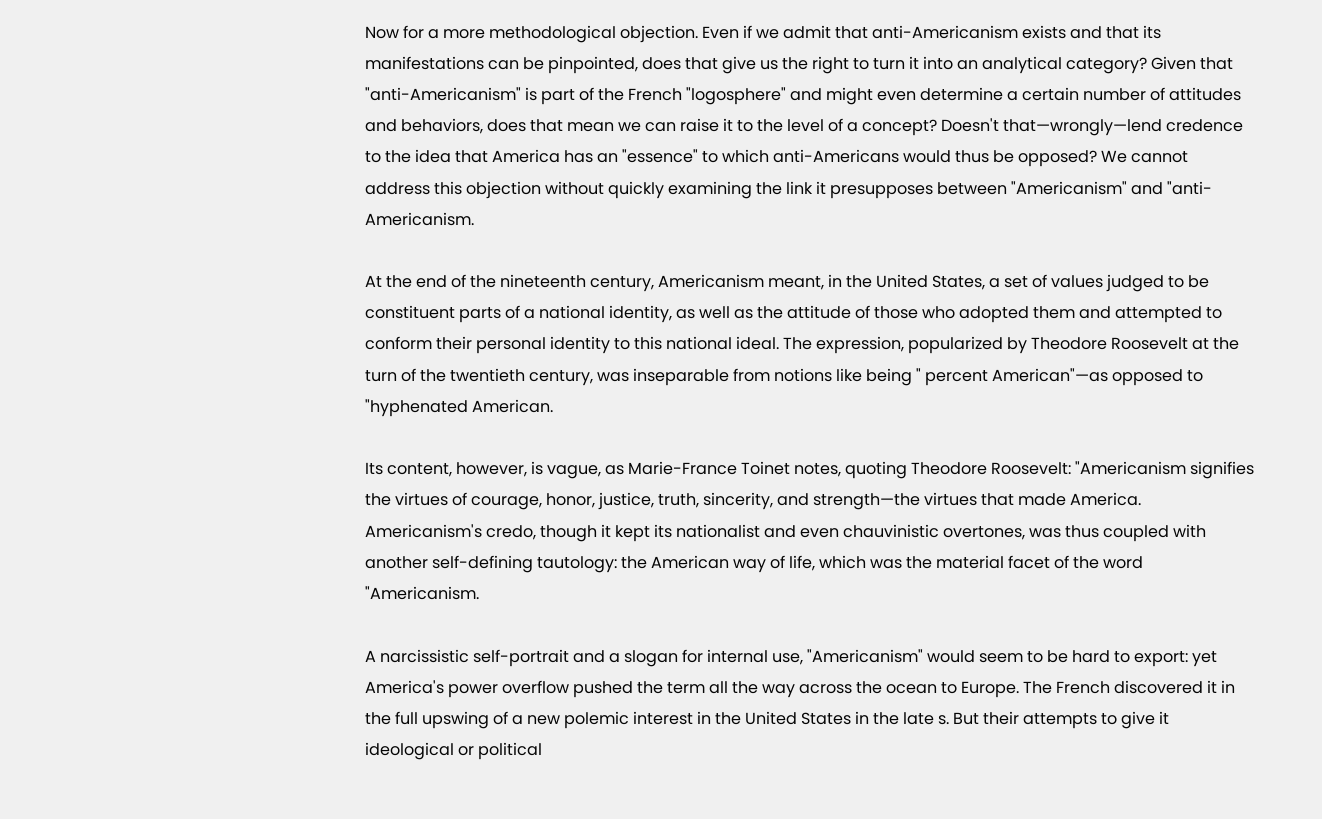Now for a more methodological objection. Even if we admit that anti-Americanism exists and that its manifestations can be pinpointed, does that give us the right to turn it into an analytical category? Given that "anti-Americanism" is part of the French "logosphere" and might even determine a certain number of attitudes and behaviors, does that mean we can raise it to the level of a concept? Doesn't that—wrongly—lend credence to the idea that America has an "essence" to which anti-Americans would thus be opposed? We cannot address this objection without quickly examining the link it presupposes between "Americanism" and "anti-Americanism.

At the end of the nineteenth century, Americanism meant, in the United States, a set of values judged to be constituent parts of a national identity, as well as the attitude of those who adopted them and attempted to conform their personal identity to this national ideal. The expression, popularized by Theodore Roosevelt at the turn of the twentieth century, was inseparable from notions like being " percent American"—as opposed to "hyphenated American.

Its content, however, is vague, as Marie-France Toinet notes, quoting Theodore Roosevelt: "Americanism signifies the virtues of courage, honor, justice, truth, sincerity, and strength—the virtues that made America. Americanism's credo, though it kept its nationalist and even chauvinistic overtones, was thus coupled with another self-defining tautology: the American way of life, which was the material facet of the word "Americanism.

A narcissistic self-portrait and a slogan for internal use, "Americanism" would seem to be hard to export: yet America's power overflow pushed the term all the way across the ocean to Europe. The French discovered it in the full upswing of a new polemic interest in the United States in the late s. But their attempts to give it ideological or political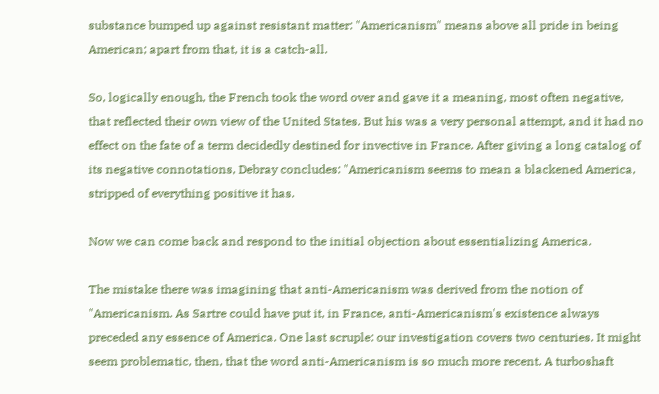substance bumped up against resistant matter: "Americanism" means above all pride in being American; apart from that, it is a catch-all.

So, logically enough, the French took the word over and gave it a meaning, most often negative, that reflected their own view of the United States. But his was a very personal attempt, and it had no effect on the fate of a term decidedly destined for invective in France. After giving a long catalog of its negative connotations, Debray concludes: "Americanism seems to mean a blackened America, stripped of everything positive it has.

Now we can come back and respond to the initial objection about essentializing America.

The mistake there was imagining that anti-Americanism was derived from the notion of "Americanism. As Sartre could have put it, in France, anti-Americanism's existence always preceded any essence of America. One last scruple: our investigation covers two centuries. It might seem problematic, then, that the word anti-Americanism is so much more recent. A turboshaft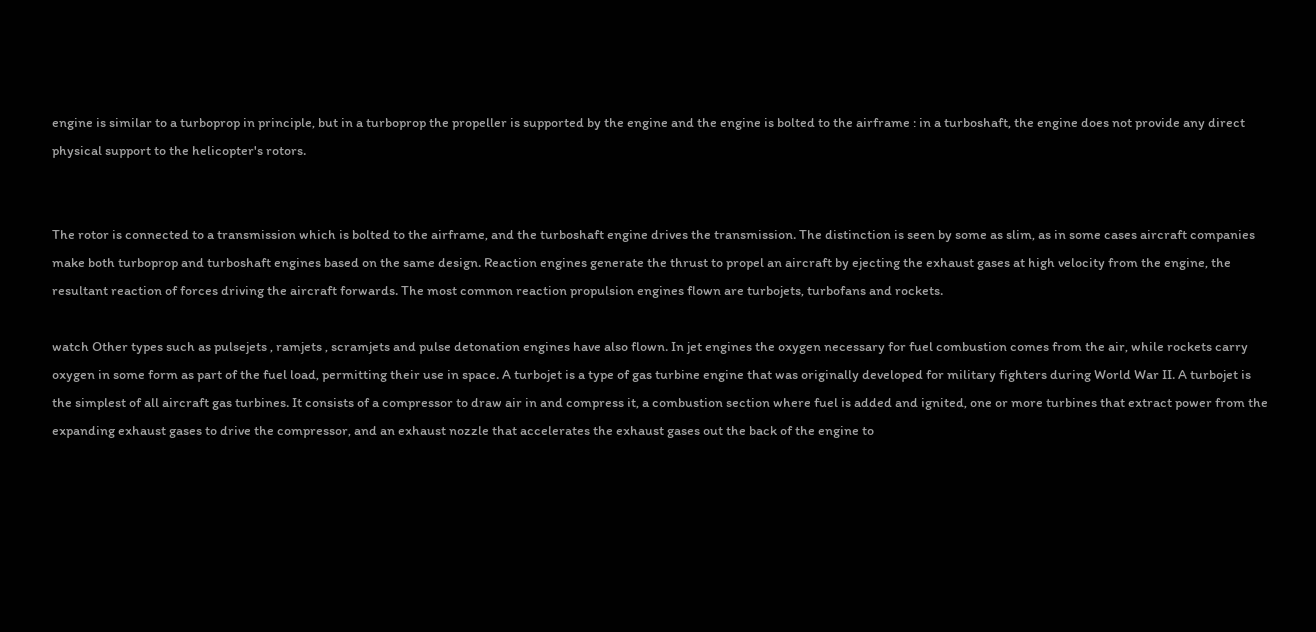engine is similar to a turboprop in principle, but in a turboprop the propeller is supported by the engine and the engine is bolted to the airframe : in a turboshaft, the engine does not provide any direct physical support to the helicopter's rotors.


The rotor is connected to a transmission which is bolted to the airframe, and the turboshaft engine drives the transmission. The distinction is seen by some as slim, as in some cases aircraft companies make both turboprop and turboshaft engines based on the same design. Reaction engines generate the thrust to propel an aircraft by ejecting the exhaust gases at high velocity from the engine, the resultant reaction of forces driving the aircraft forwards. The most common reaction propulsion engines flown are turbojets, turbofans and rockets.

watch Other types such as pulsejets , ramjets , scramjets and pulse detonation engines have also flown. In jet engines the oxygen necessary for fuel combustion comes from the air, while rockets carry oxygen in some form as part of the fuel load, permitting their use in space. A turbojet is a type of gas turbine engine that was originally developed for military fighters during World War II. A turbojet is the simplest of all aircraft gas turbines. It consists of a compressor to draw air in and compress it, a combustion section where fuel is added and ignited, one or more turbines that extract power from the expanding exhaust gases to drive the compressor, and an exhaust nozzle that accelerates the exhaust gases out the back of the engine to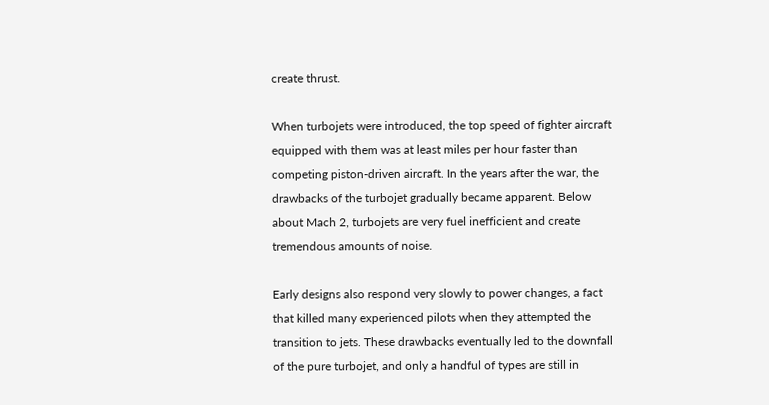create thrust.

When turbojets were introduced, the top speed of fighter aircraft equipped with them was at least miles per hour faster than competing piston-driven aircraft. In the years after the war, the drawbacks of the turbojet gradually became apparent. Below about Mach 2, turbojets are very fuel inefficient and create tremendous amounts of noise.

Early designs also respond very slowly to power changes, a fact that killed many experienced pilots when they attempted the transition to jets. These drawbacks eventually led to the downfall of the pure turbojet, and only a handful of types are still in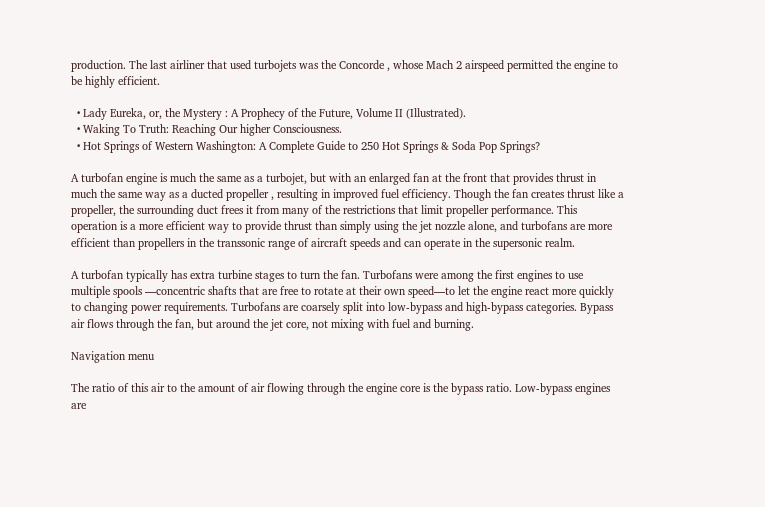production. The last airliner that used turbojets was the Concorde , whose Mach 2 airspeed permitted the engine to be highly efficient.

  • Lady Eureka, or, the Mystery : A Prophecy of the Future, Volume II (Illustrated).
  • Waking To Truth: Reaching Our higher Consciousness.
  • Hot Springs of Western Washington: A Complete Guide to 250 Hot Springs & Soda Pop Springs?

A turbofan engine is much the same as a turbojet, but with an enlarged fan at the front that provides thrust in much the same way as a ducted propeller , resulting in improved fuel efficiency. Though the fan creates thrust like a propeller, the surrounding duct frees it from many of the restrictions that limit propeller performance. This operation is a more efficient way to provide thrust than simply using the jet nozzle alone, and turbofans are more efficient than propellers in the transsonic range of aircraft speeds and can operate in the supersonic realm.

A turbofan typically has extra turbine stages to turn the fan. Turbofans were among the first engines to use multiple spools —concentric shafts that are free to rotate at their own speed—to let the engine react more quickly to changing power requirements. Turbofans are coarsely split into low-bypass and high-bypass categories. Bypass air flows through the fan, but around the jet core, not mixing with fuel and burning.

Navigation menu

The ratio of this air to the amount of air flowing through the engine core is the bypass ratio. Low-bypass engines are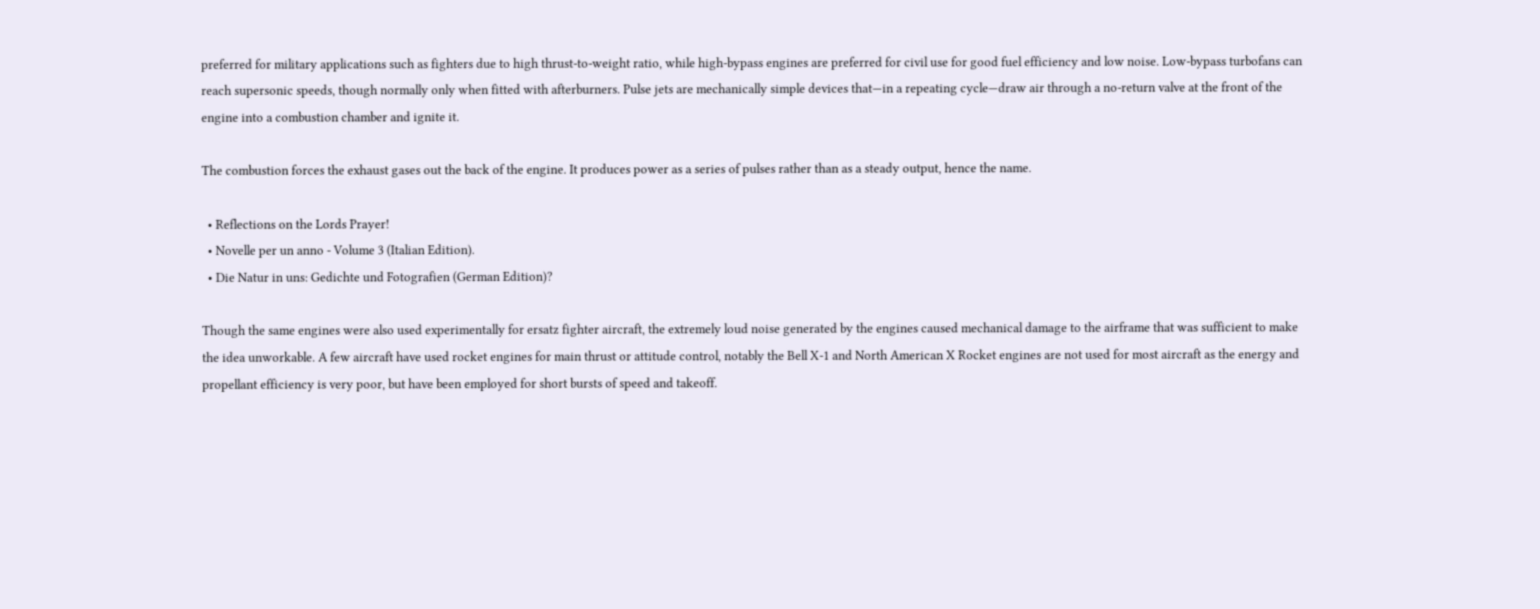preferred for military applications such as fighters due to high thrust-to-weight ratio, while high-bypass engines are preferred for civil use for good fuel efficiency and low noise. Low-bypass turbofans can reach supersonic speeds, though normally only when fitted with afterburners. Pulse jets are mechanically simple devices that—in a repeating cycle—draw air through a no-return valve at the front of the engine into a combustion chamber and ignite it.

The combustion forces the exhaust gases out the back of the engine. It produces power as a series of pulses rather than as a steady output, hence the name.

  • Reflections on the Lords Prayer!
  • Novelle per un anno - Volume 3 (Italian Edition).
  • Die Natur in uns: Gedichte und Fotografien (German Edition)?

Though the same engines were also used experimentally for ersatz fighter aircraft, the extremely loud noise generated by the engines caused mechanical damage to the airframe that was sufficient to make the idea unworkable. A few aircraft have used rocket engines for main thrust or attitude control, notably the Bell X-1 and North American X Rocket engines are not used for most aircraft as the energy and propellant efficiency is very poor, but have been employed for short bursts of speed and takeoff.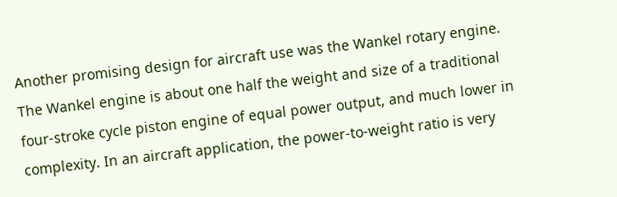Another promising design for aircraft use was the Wankel rotary engine. The Wankel engine is about one half the weight and size of a traditional four-stroke cycle piston engine of equal power output, and much lower in complexity. In an aircraft application, the power-to-weight ratio is very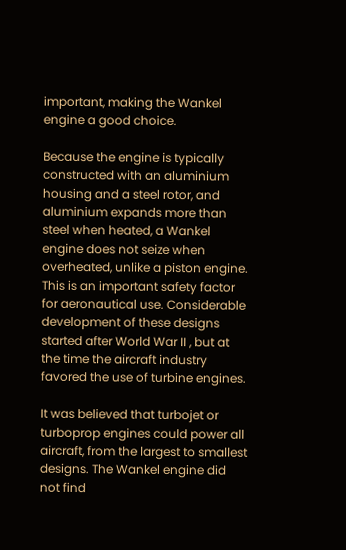important, making the Wankel engine a good choice.

Because the engine is typically constructed with an aluminium housing and a steel rotor, and aluminium expands more than steel when heated, a Wankel engine does not seize when overheated, unlike a piston engine. This is an important safety factor for aeronautical use. Considerable development of these designs started after World War II , but at the time the aircraft industry favored the use of turbine engines.

It was believed that turbojet or turboprop engines could power all aircraft, from the largest to smallest designs. The Wankel engine did not find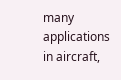many applications in aircraft,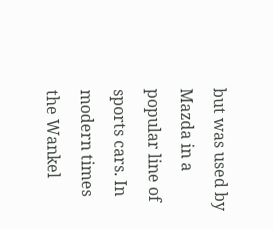but was used by Mazda in a popular line of sports cars. In modern times the Wankel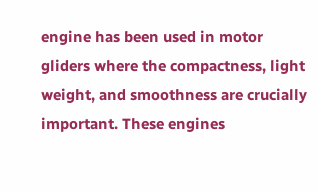engine has been used in motor gliders where the compactness, light weight, and smoothness are crucially important. These engines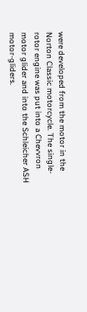were developed from the motor in the Norton Classic motorcycle. The single-rotor engine was put into a Chevvron motor glider and into the Schleicher ASH motor-gliders.